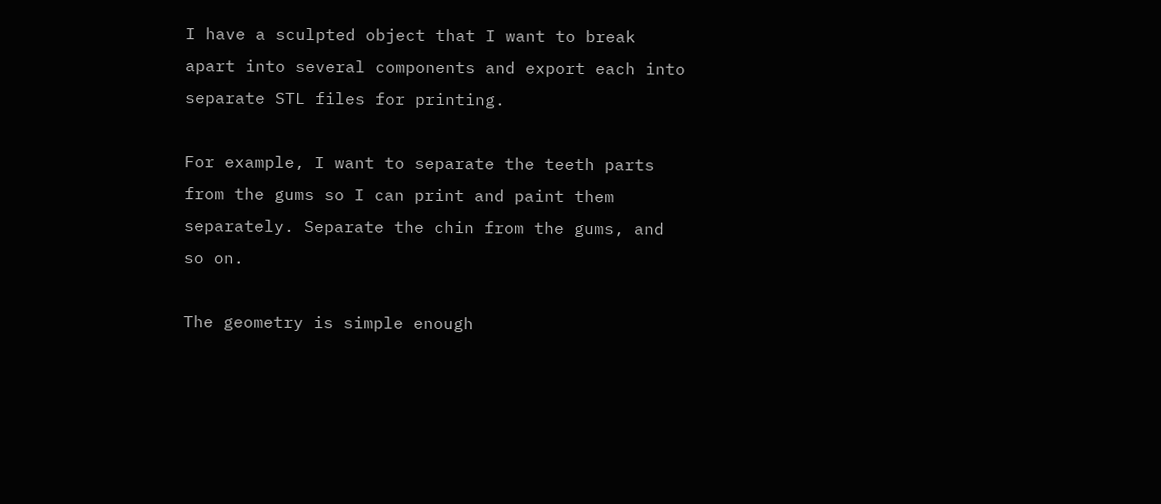I have a sculpted object that I want to break apart into several components and export each into separate STL files for printing.

For example, I want to separate the teeth parts from the gums so I can print and paint them separately. Separate the chin from the gums, and so on.

The geometry is simple enough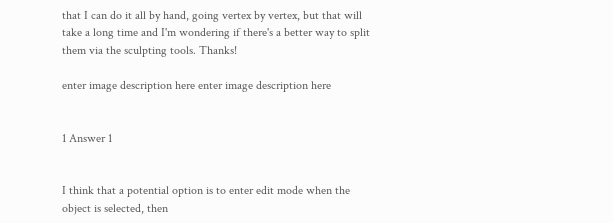that I can do it all by hand, going vertex by vertex, but that will take a long time and I'm wondering if there's a better way to split them via the sculpting tools. Thanks!

enter image description here enter image description here


1 Answer 1


I think that a potential option is to enter edit mode when the object is selected, then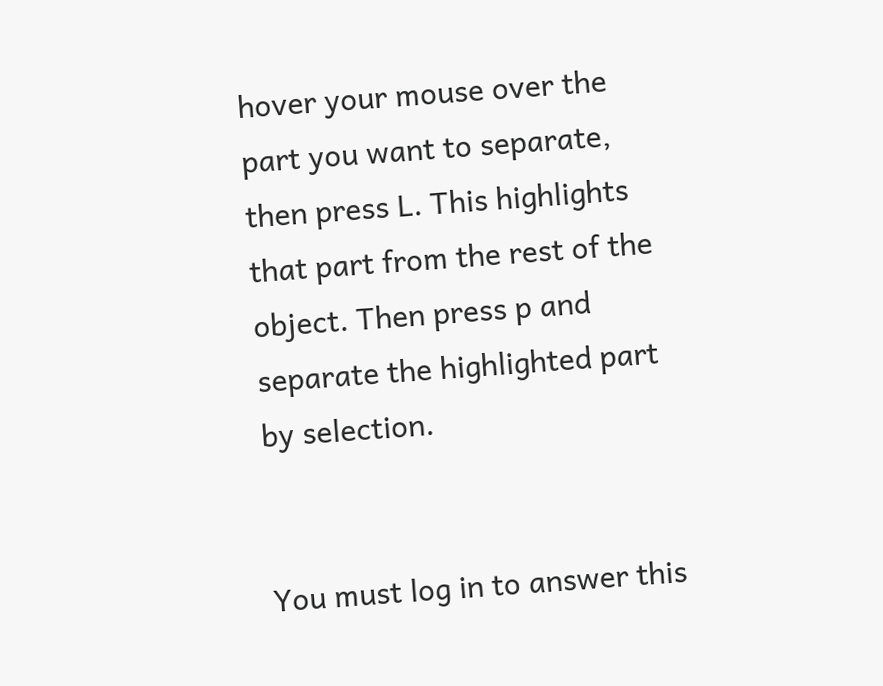hover your mouse over the part you want to separate, then press L. This highlights that part from the rest of the object. Then press p and separate the highlighted part by selection.


You must log in to answer this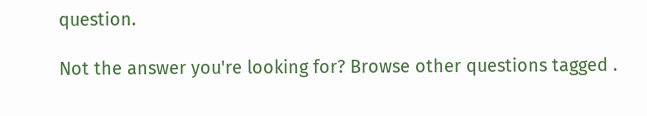question.

Not the answer you're looking for? Browse other questions tagged .